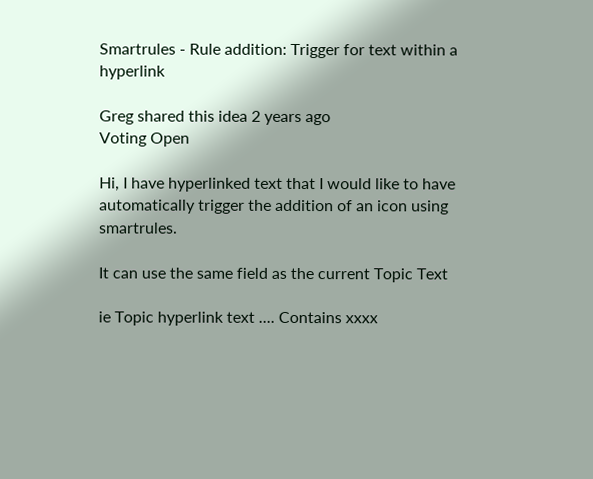Smartrules - Rule addition: Trigger for text within a hyperlink

Greg shared this idea 2 years ago
Voting Open

Hi, I have hyperlinked text that I would like to have automatically trigger the addition of an icon using smartrules.

It can use the same field as the current Topic Text

ie Topic hyperlink text .... Contains xxxx